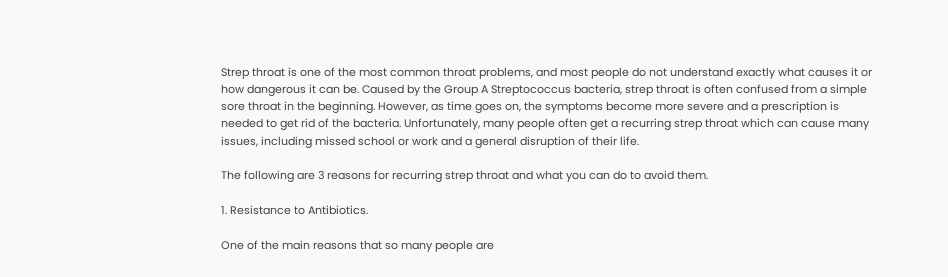Strep throat is one of the most common throat problems, and most people do not understand exactly what causes it or how dangerous it can be. Caused by the Group A Streptococcus bacteria, strep throat is often confused from a simple sore throat in the beginning. However, as time goes on, the symptoms become more severe and a prescription is needed to get rid of the bacteria. Unfortunately, many people often get a recurring strep throat which can cause many issues, including missed school or work and a general disruption of their life.

The following are 3 reasons for recurring strep throat and what you can do to avoid them.

1. Resistance to Antibiotics.

One of the main reasons that so many people are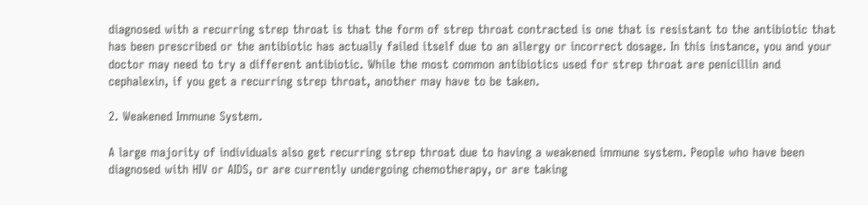diagnosed with a recurring strep throat is that the form of strep throat contracted is one that is resistant to the antibiotic that has been prescribed or the antibiotic has actually failed itself due to an allergy or incorrect dosage. In this instance, you and your doctor may need to try a different antibiotic. While the most common antibiotics used for strep throat are penicillin and cephalexin, if you get a recurring strep throat, another may have to be taken.

2. Weakened Immune System.

A large majority of individuals also get recurring strep throat due to having a weakened immune system. People who have been diagnosed with HIV or AIDS, or are currently undergoing chemotherapy, or are taking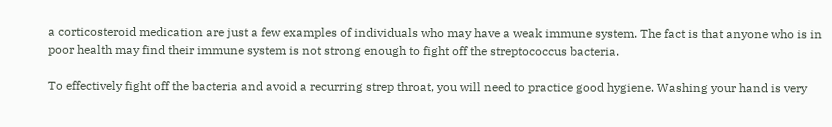a corticosteroid medication are just a few examples of individuals who may have a weak immune system. The fact is that anyone who is in poor health may find their immune system is not strong enough to fight off the streptococcus bacteria.

To effectively fight off the bacteria and avoid a recurring strep throat, you will need to practice good hygiene. Washing your hand is very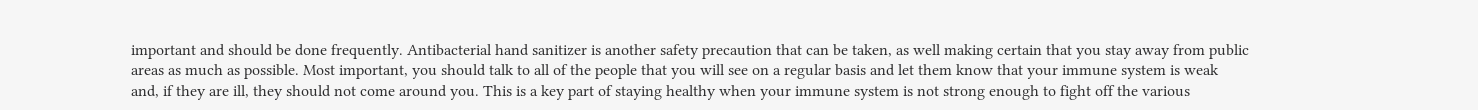important and should be done frequently. Antibacterial hand sanitizer is another safety precaution that can be taken, as well making certain that you stay away from public areas as much as possible. Most important, you should talk to all of the people that you will see on a regular basis and let them know that your immune system is weak and, if they are ill, they should not come around you. This is a key part of staying healthy when your immune system is not strong enough to fight off the various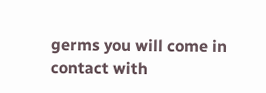germs you will come in contact with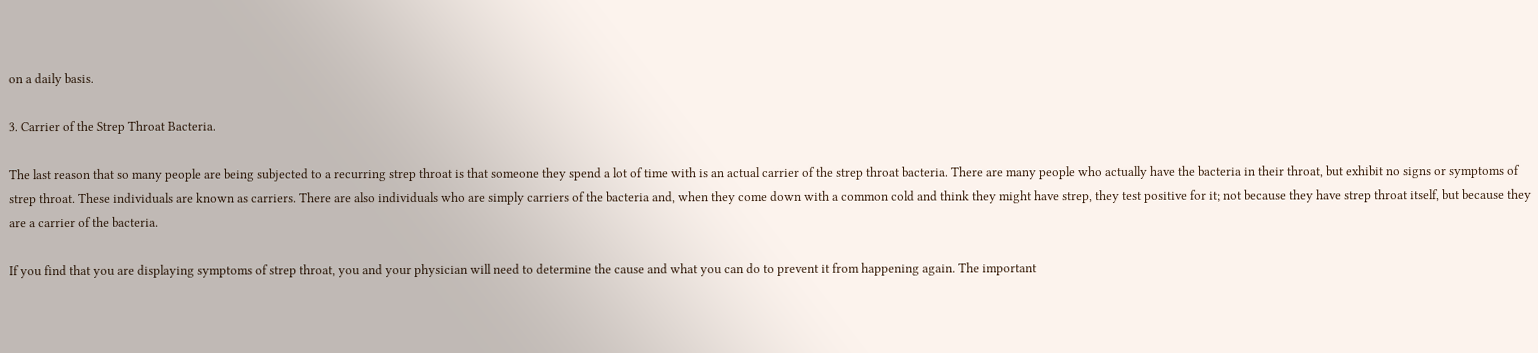on a daily basis.

3. Carrier of the Strep Throat Bacteria.

The last reason that so many people are being subjected to a recurring strep throat is that someone they spend a lot of time with is an actual carrier of the strep throat bacteria. There are many people who actually have the bacteria in their throat, but exhibit no signs or symptoms of strep throat. These individuals are known as carriers. There are also individuals who are simply carriers of the bacteria and, when they come down with a common cold and think they might have strep, they test positive for it; not because they have strep throat itself, but because they are a carrier of the bacteria.

If you find that you are displaying symptoms of strep throat, you and your physician will need to determine the cause and what you can do to prevent it from happening again. The important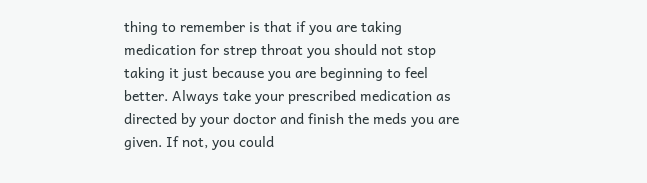thing to remember is that if you are taking medication for strep throat you should not stop taking it just because you are beginning to feel better. Always take your prescribed medication as directed by your doctor and finish the meds you are given. If not, you could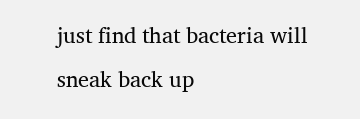just find that bacteria will sneak back up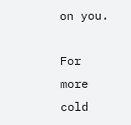on you.

For more cold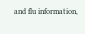and flu information,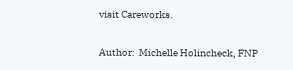visit Careworks.

Author:  Michelle Holincheck, FNP